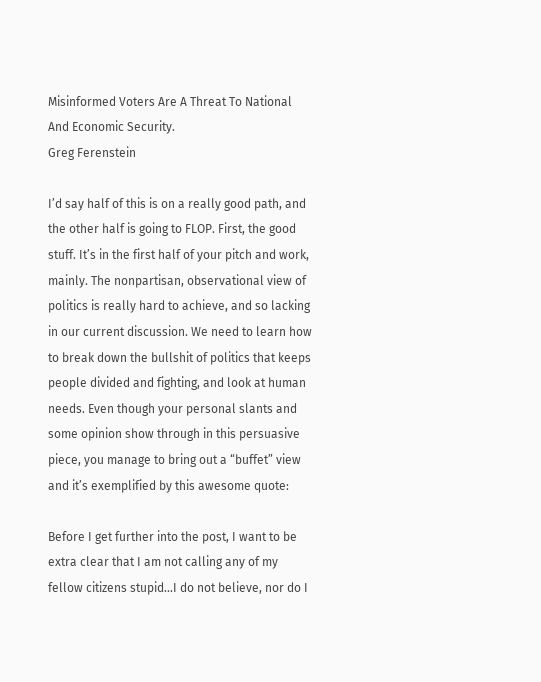Misinformed Voters Are A Threat To National And Economic Security.
Greg Ferenstein

I’d say half of this is on a really good path, and the other half is going to FLOP. First, the good stuff. It’s in the first half of your pitch and work, mainly. The nonpartisan, observational view of politics is really hard to achieve, and so lacking in our current discussion. We need to learn how to break down the bullshit of politics that keeps people divided and fighting, and look at human needs. Even though your personal slants and some opinion show through in this persuasive piece, you manage to bring out a “buffet” view and it’s exemplified by this awesome quote:

Before I get further into the post, I want to be extra clear that I am not calling any of my fellow citizens stupid…I do not believe, nor do I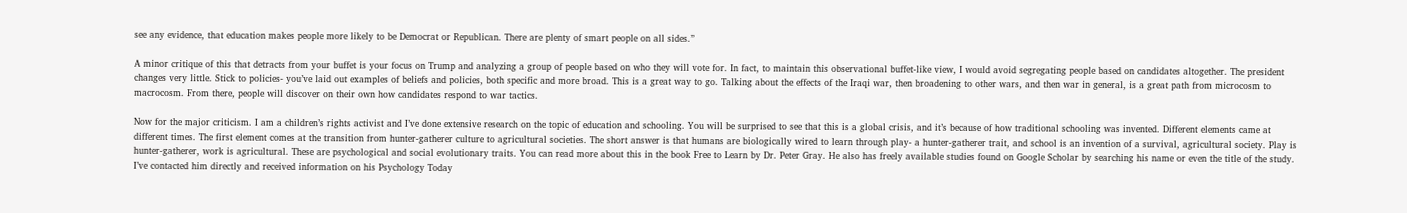see any evidence, that education makes people more likely to be Democrat or Republican. There are plenty of smart people on all sides.”

A minor critique of this that detracts from your buffet is your focus on Trump and analyzing a group of people based on who they will vote for. In fact, to maintain this observational buffet-like view, I would avoid segregating people based on candidates altogether. The president changes very little. Stick to policies- you’ve laid out examples of beliefs and policies, both specific and more broad. This is a great way to go. Talking about the effects of the Iraqi war, then broadening to other wars, and then war in general, is a great path from microcosm to macrocosm. From there, people will discover on their own how candidates respond to war tactics.

Now for the major criticism. I am a children’s rights activist and I’ve done extensive research on the topic of education and schooling. You will be surprised to see that this is a global crisis, and it’s because of how traditional schooling was invented. Different elements came at different times. The first element comes at the transition from hunter-gatherer culture to agricultural societies. The short answer is that humans are biologically wired to learn through play- a hunter-gatherer trait, and school is an invention of a survival, agricultural society. Play is hunter-gatherer, work is agricultural. These are psychological and social evolutionary traits. You can read more about this in the book Free to Learn by Dr. Peter Gray. He also has freely available studies found on Google Scholar by searching his name or even the title of the study. I’ve contacted him directly and received information on his Psychology Today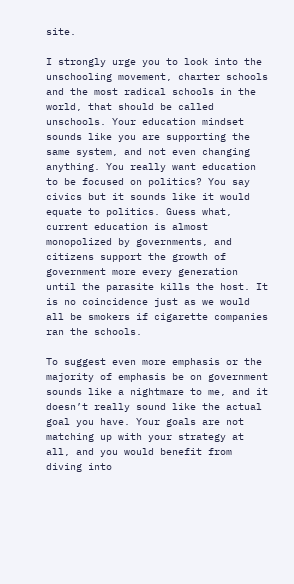site.

I strongly urge you to look into the unschooling movement, charter schools and the most radical schools in the world, that should be called unschools. Your education mindset sounds like you are supporting the same system, and not even changing anything. You really want education to be focused on politics? You say civics but it sounds like it would equate to politics. Guess what, current education is almost monopolized by governments, and citizens support the growth of government more every generation until the parasite kills the host. It is no coincidence just as we would all be smokers if cigarette companies ran the schools.

To suggest even more emphasis or the majority of emphasis be on government sounds like a nightmare to me, and it doesn’t really sound like the actual goal you have. Your goals are not matching up with your strategy at all, and you would benefit from diving into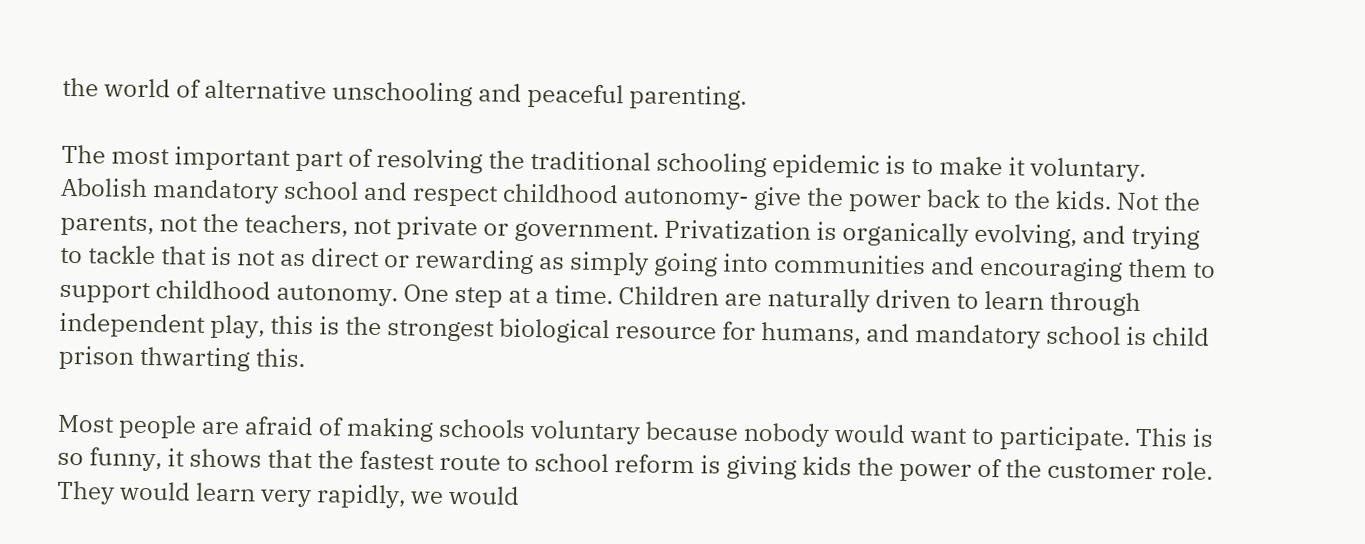the world of alternative unschooling and peaceful parenting.

The most important part of resolving the traditional schooling epidemic is to make it voluntary. Abolish mandatory school and respect childhood autonomy- give the power back to the kids. Not the parents, not the teachers, not private or government. Privatization is organically evolving, and trying to tackle that is not as direct or rewarding as simply going into communities and encouraging them to support childhood autonomy. One step at a time. Children are naturally driven to learn through independent play, this is the strongest biological resource for humans, and mandatory school is child prison thwarting this.

Most people are afraid of making schools voluntary because nobody would want to participate. This is so funny, it shows that the fastest route to school reform is giving kids the power of the customer role. They would learn very rapidly, we would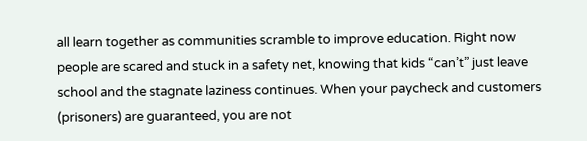all learn together as communities scramble to improve education. Right now people are scared and stuck in a safety net, knowing that kids “can’t” just leave school and the stagnate laziness continues. When your paycheck and customers (prisoners) are guaranteed, you are not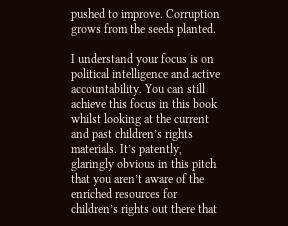pushed to improve. Corruption grows from the seeds planted.

I understand your focus is on political intelligence and active accountability. You can still achieve this focus in this book whilst looking at the current and past children’s rights materials. It’s patently, glaringly obvious in this pitch that you aren’t aware of the enriched resources for children’s rights out there that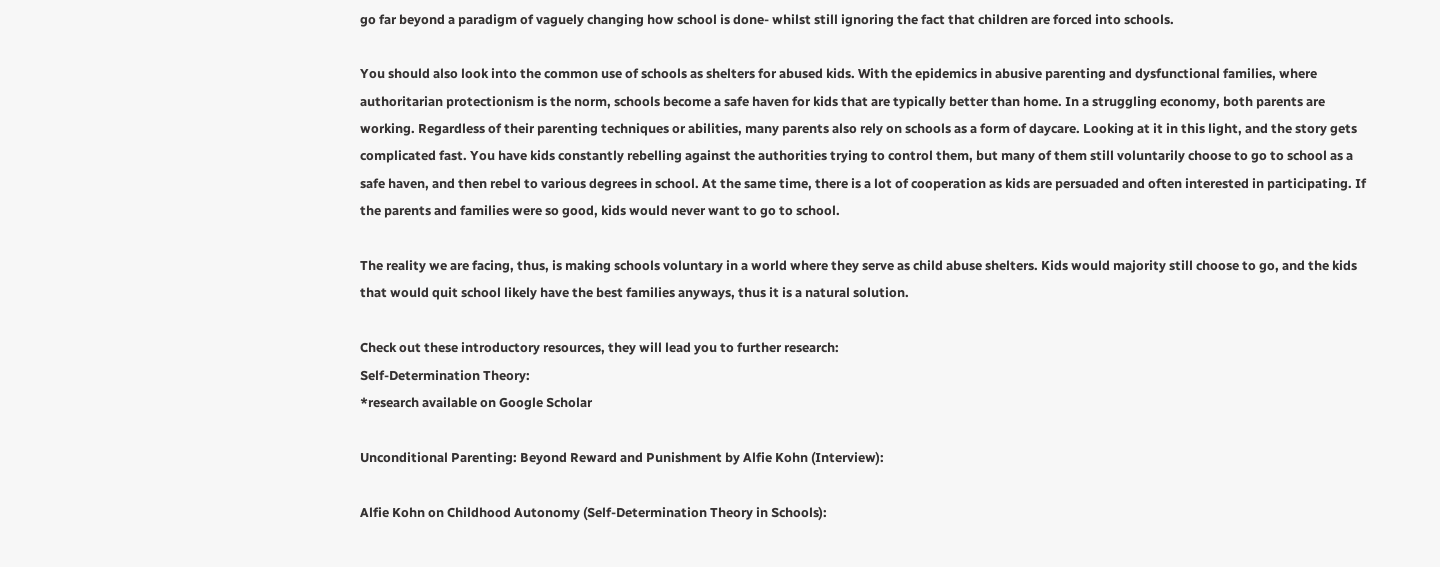go far beyond a paradigm of vaguely changing how school is done- whilst still ignoring the fact that children are forced into schools.

You should also look into the common use of schools as shelters for abused kids. With the epidemics in abusive parenting and dysfunctional families, where authoritarian protectionism is the norm, schools become a safe haven for kids that are typically better than home. In a struggling economy, both parents are working. Regardless of their parenting techniques or abilities, many parents also rely on schools as a form of daycare. Looking at it in this light, and the story gets complicated fast. You have kids constantly rebelling against the authorities trying to control them, but many of them still voluntarily choose to go to school as a safe haven, and then rebel to various degrees in school. At the same time, there is a lot of cooperation as kids are persuaded and often interested in participating. If the parents and families were so good, kids would never want to go to school.

The reality we are facing, thus, is making schools voluntary in a world where they serve as child abuse shelters. Kids would majority still choose to go, and the kids that would quit school likely have the best families anyways, thus it is a natural solution.

Check out these introductory resources, they will lead you to further research:
Self-Determination Theory:
*research available on Google Scholar

Unconditional Parenting: Beyond Reward and Punishment by Alfie Kohn (Interview):

Alfie Kohn on Childhood Autonomy (Self-Determination Theory in Schools):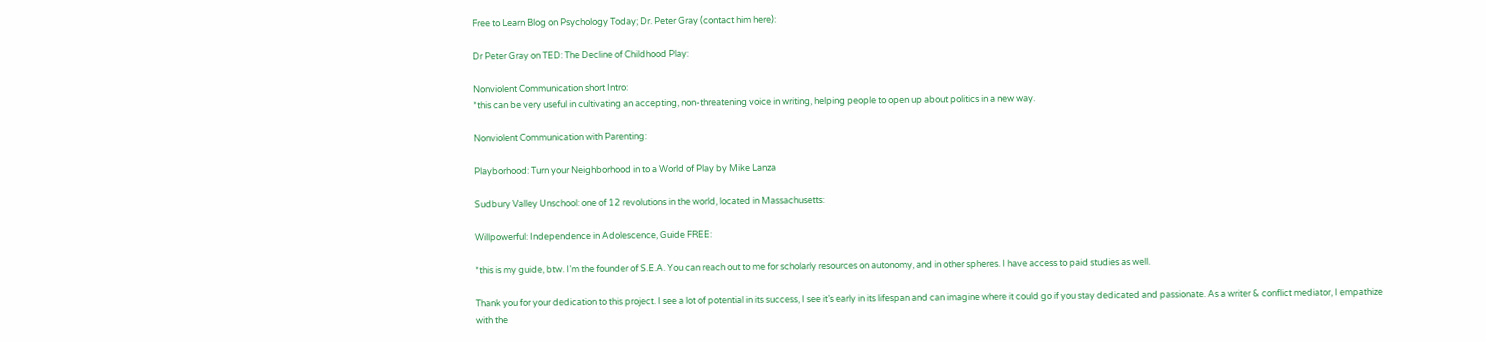Free to Learn Blog on Psychology Today; Dr. Peter Gray (contact him here):

Dr Peter Gray on TED: The Decline of Childhood Play:

Nonviolent Communication short Intro:
*this can be very useful in cultivating an accepting, non-threatening voice in writing, helping people to open up about politics in a new way.

Nonviolent Communication with Parenting:

Playborhood: Turn your Neighborhood in to a World of Play by Mike Lanza

Sudbury Valley Unschool: one of 12 revolutions in the world, located in Massachusetts:

Willpowerful: Independence in Adolescence, Guide FREE:

*this is my guide, btw. I’m the founder of S.E.A. You can reach out to me for scholarly resources on autonomy, and in other spheres. I have access to paid studies as well.

Thank you for your dedication to this project. I see a lot of potential in its success, I see it’s early in its lifespan and can imagine where it could go if you stay dedicated and passionate. As a writer & conflict mediator, I empathize with the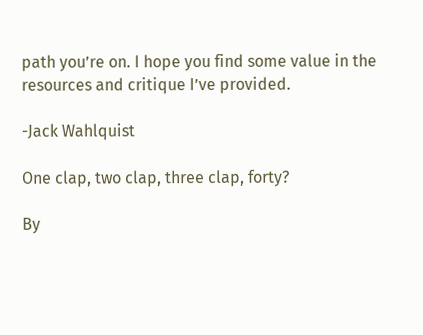path you’re on. I hope you find some value in the resources and critique I’ve provided.

-Jack Wahlquist

One clap, two clap, three clap, forty?

By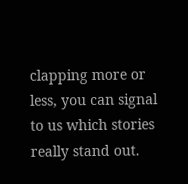clapping more or less, you can signal to us which stories really stand out.